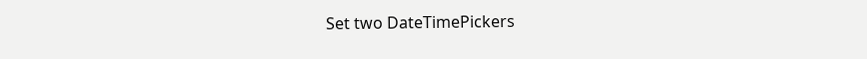Set two DateTimePickers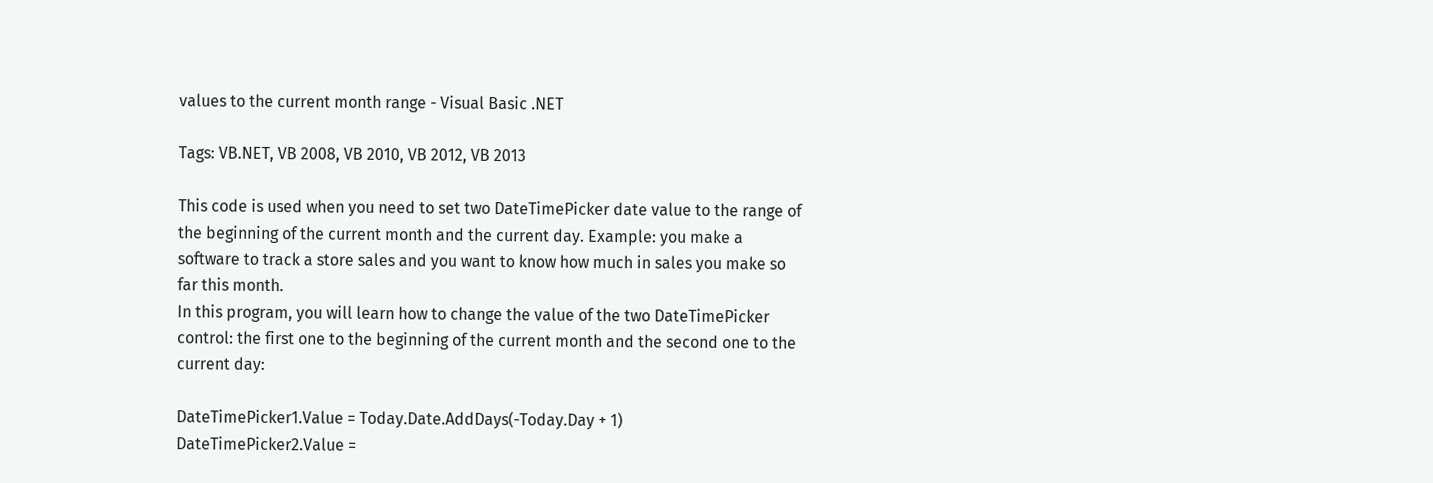values to the current month range - Visual Basic .NET

Tags: VB.NET, VB 2008, VB 2010, VB 2012, VB 2013

This code is used when you need to set two DateTimePicker date value to the range of the beginning of the current month and the current day. Example: you make a software to track a store sales and you want to know how much in sales you make so far this month.
In this program, you will learn how to change the value of the two DateTimePicker control: the first one to the beginning of the current month and the second one to the current day:

DateTimePicker1.Value = Today.Date.AddDays(-Today.Day + 1)
DateTimePicker2.Value =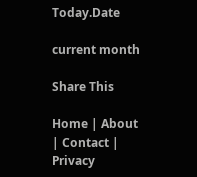Today.Date

current month

Share This

Home | About | Contact | Privacy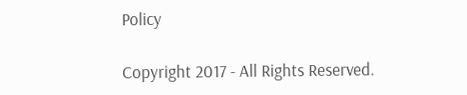Policy

Copyright 2017 - All Rights Reserved.